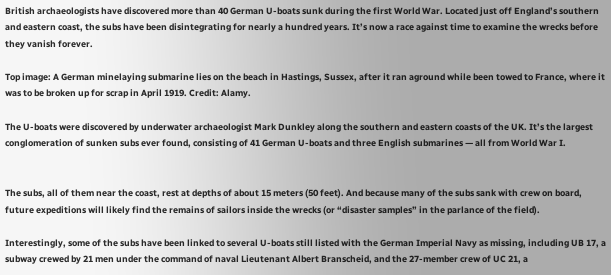British archaeologists have discovered more than 40 German U-boats sunk during the first World War. Located just off England’s southern and eastern coast, the subs have been disintegrating for nearly a hundred years. It’s now a race against time to examine the wrecks before they vanish forever.

Top image: A German minelaying submarine lies on the beach in Hastings, Sussex, after it ran aground while been towed to France, where it was to be broken up for scrap in April 1919. Credit: Alamy.

The U-boats were discovered by underwater archaeologist Mark Dunkley along the southern and eastern coasts of the UK. It’s the largest conglomeration of sunken subs ever found, consisting of 41 German U-boats and three English submarines — all from World War I.


The subs, all of them near the coast, rest at depths of about 15 meters (50 feet). And because many of the subs sank with crew on board, future expeditions will likely find the remains of sailors inside the wrecks (or “disaster samples” in the parlance of the field).

Interestingly, some of the subs have been linked to several U-boats still listed with the German Imperial Navy as missing, including UB 17, a subway crewed by 21 men under the command of naval Lieutenant Albert Branscheid, and the 27-member crew of UC 21, a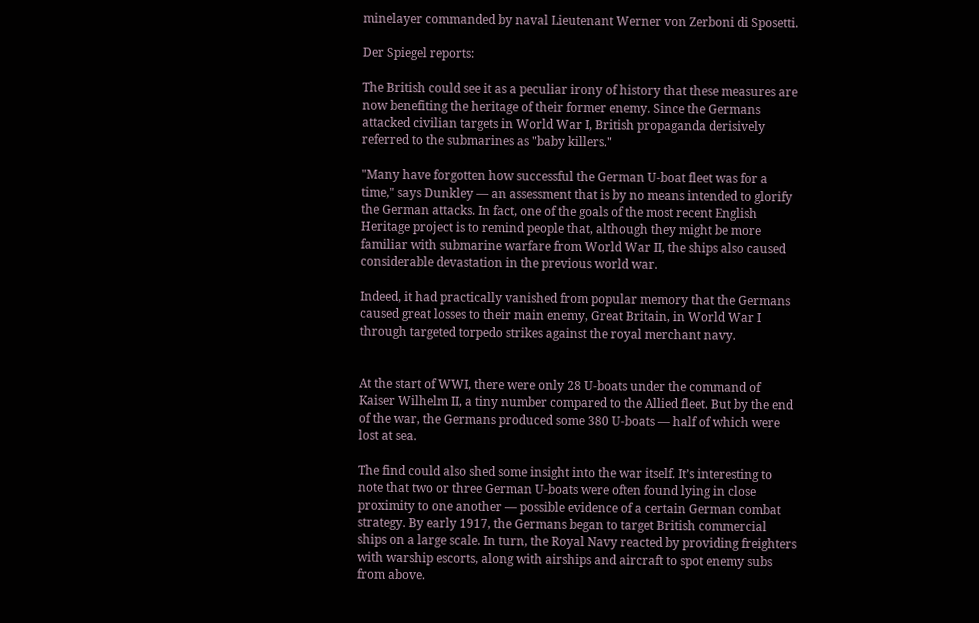minelayer commanded by naval Lieutenant Werner von Zerboni di Sposetti.

Der Spiegel reports:

The British could see it as a peculiar irony of history that these measures are now benefiting the heritage of their former enemy. Since the Germans attacked civilian targets in World War I, British propaganda derisively referred to the submarines as "baby killers."

"Many have forgotten how successful the German U-boat fleet was for a time," says Dunkley — an assessment that is by no means intended to glorify the German attacks. In fact, one of the goals of the most recent English Heritage project is to remind people that, although they might be more familiar with submarine warfare from World War II, the ships also caused considerable devastation in the previous world war.

Indeed, it had practically vanished from popular memory that the Germans caused great losses to their main enemy, Great Britain, in World War I through targeted torpedo strikes against the royal merchant navy.


At the start of WWI, there were only 28 U-boats under the command of Kaiser Wilhelm II, a tiny number compared to the Allied fleet. But by the end of the war, the Germans produced some 380 U-boats — half of which were lost at sea.

The find could also shed some insight into the war itself. It’s interesting to note that two or three German U-boats were often found lying in close proximity to one another — possible evidence of a certain German combat strategy. By early 1917, the Germans began to target British commercial ships on a large scale. In turn, the Royal Navy reacted by providing freighters with warship escorts, along with airships and aircraft to spot enemy subs from above.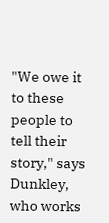"We owe it to these people to tell their story," says Dunkley, who works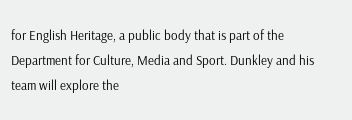for English Heritage, a public body that is part of the Department for Culture, Media and Sport. Dunkley and his team will explore the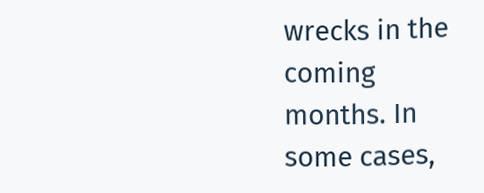wrecks in the coming months. In some cases,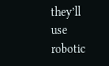they’ll use robotic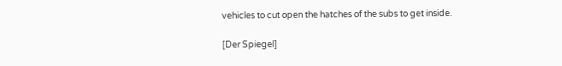vehicles to cut open the hatches of the subs to get inside.

[Der Spiegel]